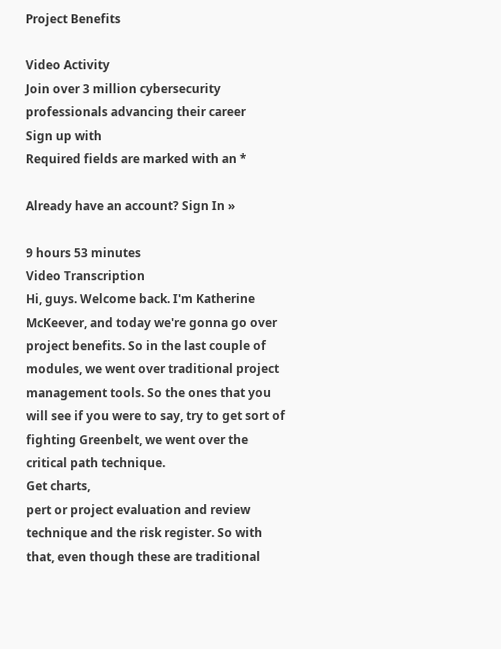Project Benefits

Video Activity
Join over 3 million cybersecurity professionals advancing their career
Sign up with
Required fields are marked with an *

Already have an account? Sign In »

9 hours 53 minutes
Video Transcription
Hi, guys. Welcome back. I'm Katherine McKeever, and today we're gonna go over project benefits. So in the last couple of modules, we went over traditional project management tools. So the ones that you will see if you were to say, try to get sort of fighting Greenbelt, we went over the critical path technique.
Get charts,
pert or project evaluation and review technique and the risk register. So with that, even though these are traditional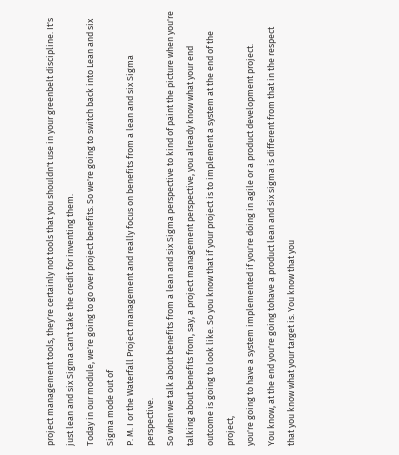project management tools, they're certainly not tools that you shouldn't use in your greenbelt discipline. It's just lean and six Sigma can't take the credit for inventing them.
Today in our module, we're going to go over project benefits. So we're going to switch back into Lean and six Sigma mode out of
P. M. I or the Waterfall Project management and really focus on benefits from a lean and six Sigma perspective.
So when we talk about benefits from a lean and six Sigma perspective to kind of paint the picture when you're talking about benefits from, say, a project management perspective, you already know what your end outcome is going to look like. So you know that if your project is to implement a system at the end of the project,
you're going to have a system implemented if you're doing in agile or a product development project.
You know, at the end you're going tohave a product lean and six sigma is different from that in the respect that you know what your target is. You know that you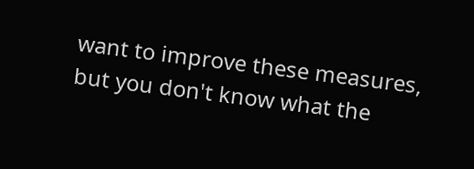want to improve these measures, but you don't know what the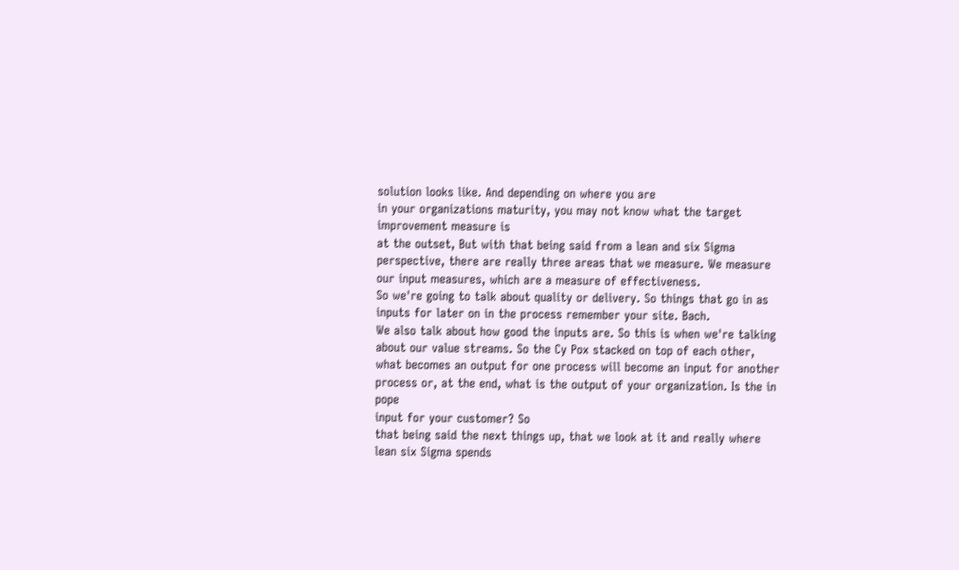solution looks like. And depending on where you are
in your organizations maturity, you may not know what the target improvement measure is
at the outset, But with that being said from a lean and six Sigma perspective, there are really three areas that we measure. We measure our input measures, which are a measure of effectiveness.
So we're going to talk about quality or delivery. So things that go in as inputs for later on in the process remember your site. Bach.
We also talk about how good the inputs are. So this is when we're talking about our value streams. So the Cy Pox stacked on top of each other, what becomes an output for one process will become an input for another process or, at the end, what is the output of your organization. Is the in pope
input for your customer? So
that being said the next things up, that we look at it and really where lean six Sigma spends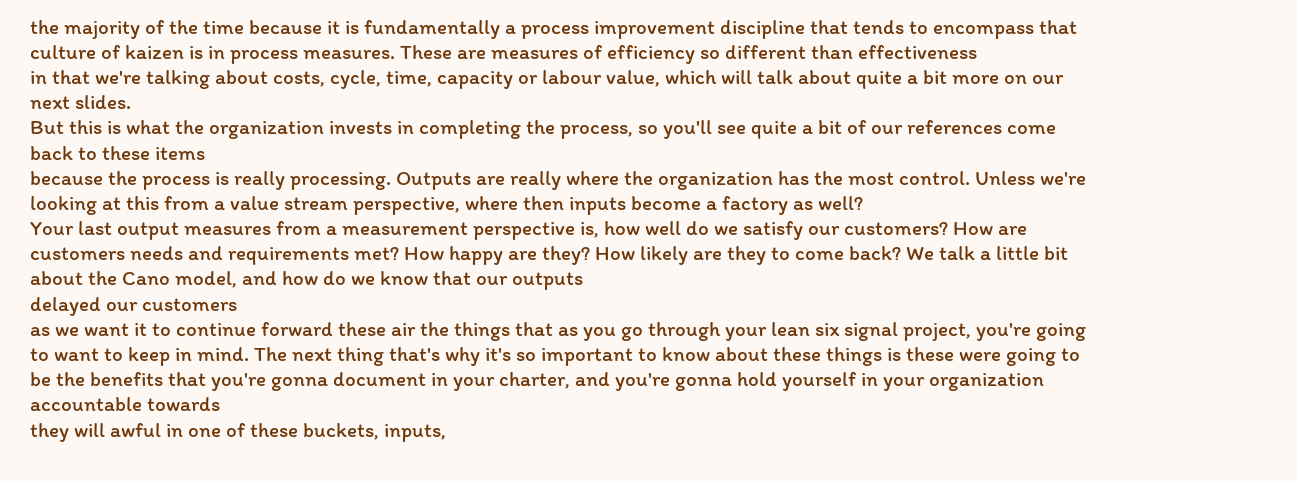the majority of the time because it is fundamentally a process improvement discipline that tends to encompass that culture of kaizen is in process measures. These are measures of efficiency so different than effectiveness
in that we're talking about costs, cycle, time, capacity or labour value, which will talk about quite a bit more on our next slides.
But this is what the organization invests in completing the process, so you'll see quite a bit of our references come back to these items
because the process is really processing. Outputs are really where the organization has the most control. Unless we're looking at this from a value stream perspective, where then inputs become a factory as well?
Your last output measures from a measurement perspective is, how well do we satisfy our customers? How are customers needs and requirements met? How happy are they? How likely are they to come back? We talk a little bit about the Cano model, and how do we know that our outputs
delayed our customers
as we want it to continue forward these air the things that as you go through your lean six signal project, you're going to want to keep in mind. The next thing that's why it's so important to know about these things is these were going to be the benefits that you're gonna document in your charter, and you're gonna hold yourself in your organization
accountable towards
they will awful in one of these buckets, inputs,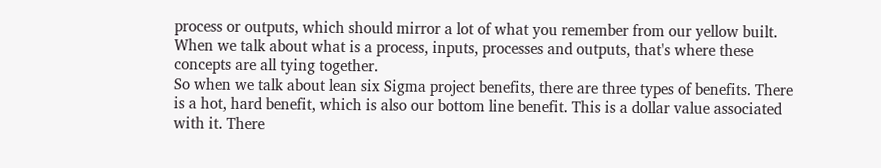process or outputs, which should mirror a lot of what you remember from our yellow built. When we talk about what is a process, inputs, processes and outputs, that's where these concepts are all tying together.
So when we talk about lean six Sigma project benefits, there are three types of benefits. There is a hot, hard benefit, which is also our bottom line benefit. This is a dollar value associated with it. There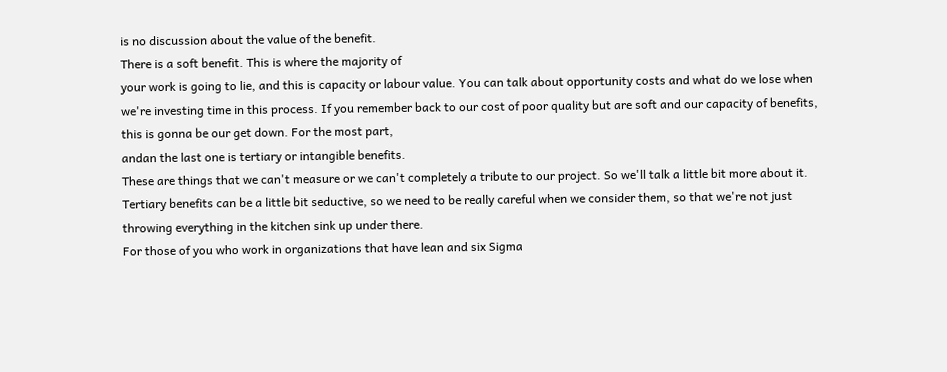is no discussion about the value of the benefit.
There is a soft benefit. This is where the majority of
your work is going to lie, and this is capacity or labour value. You can talk about opportunity costs and what do we lose when we're investing time in this process. If you remember back to our cost of poor quality but are soft and our capacity of benefits, this is gonna be our get down. For the most part,
andan the last one is tertiary or intangible benefits.
These are things that we can't measure or we can't completely a tribute to our project. So we'll talk a little bit more about it. Tertiary benefits can be a little bit seductive, so we need to be really careful when we consider them, so that we're not just throwing everything in the kitchen sink up under there.
For those of you who work in organizations that have lean and six Sigma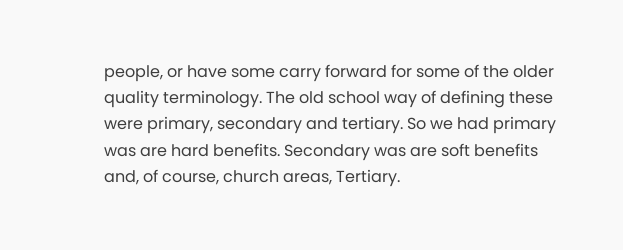people, or have some carry forward for some of the older quality terminology. The old school way of defining these were primary, secondary and tertiary. So we had primary was are hard benefits. Secondary was are soft benefits and, of course, church areas, Tertiary.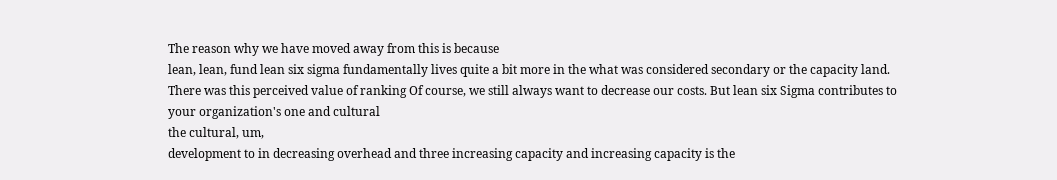The reason why we have moved away from this is because
lean, lean, fund lean six sigma fundamentally lives quite a bit more in the what was considered secondary or the capacity land. There was this perceived value of ranking Of course, we still always want to decrease our costs. But lean six Sigma contributes to your organization's one and cultural
the cultural, um,
development to in decreasing overhead and three increasing capacity and increasing capacity is the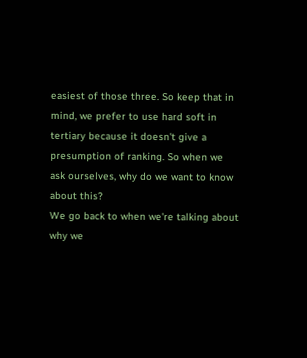easiest of those three. So keep that in mind, we prefer to use hard soft in tertiary because it doesn't give a presumption of ranking. So when we ask ourselves, why do we want to know about this?
We go back to when we're talking about why we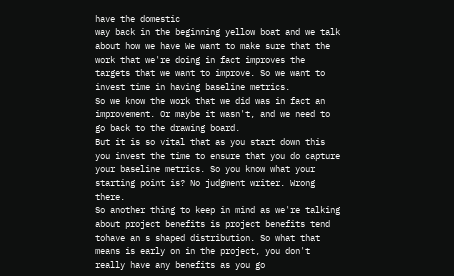have the domestic
way back in the beginning yellow boat and we talk about how we have We want to make sure that the work that we're doing in fact improves the targets that we want to improve. So we want to invest time in having baseline metrics.
So we know the work that we did was in fact an improvement. Or maybe it wasn't, and we need to go back to the drawing board.
But it is so vital that as you start down this you invest the time to ensure that you do capture your baseline metrics. So you know what your starting point is? No judgment writer. Wrong there.
So another thing to keep in mind as we're talking about project benefits is project benefits tend tohave an s shaped distribution. So what that means is early on in the project, you don't really have any benefits as you go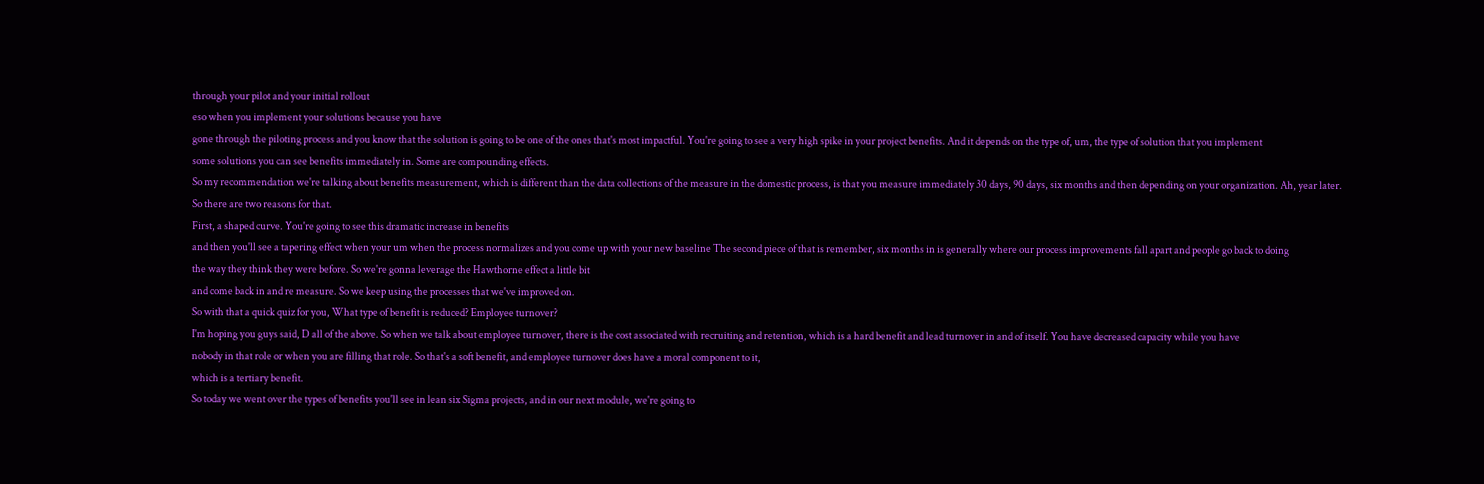through your pilot and your initial rollout
eso when you implement your solutions because you have
gone through the piloting process and you know that the solution is going to be one of the ones that's most impactful. You're going to see a very high spike in your project benefits. And it depends on the type of, um, the type of solution that you implement
some solutions you can see benefits immediately in. Some are compounding effects.
So my recommendation we're talking about benefits measurement, which is different than the data collections of the measure in the domestic process, is that you measure immediately 30 days, 90 days, six months and then depending on your organization. Ah, year later. So there are two reasons for that.
First, a shaped curve. You're going to see this dramatic increase in benefits
and then you'll see a tapering effect when your um when the process normalizes and you come up with your new baseline The second piece of that is remember, six months in is generally where our process improvements fall apart and people go back to doing
the way they think they were before. So we're gonna leverage the Hawthorne effect a little bit
and come back in and re measure. So we keep using the processes that we've improved on.
So with that a quick quiz for you, What type of benefit is reduced? Employee turnover?
I'm hoping you guys said, D all of the above. So when we talk about employee turnover, there is the cost associated with recruiting and retention, which is a hard benefit and lead turnover in and of itself. You have decreased capacity while you have
nobody in that role or when you are filling that role. So that's a soft benefit, and employee turnover does have a moral component to it,
which is a tertiary benefit.
So today we went over the types of benefits you'll see in lean six Sigma projects, and in our next module, we're going to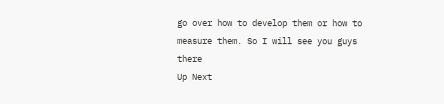go over how to develop them or how to measure them. So I will see you guys there
Up Next